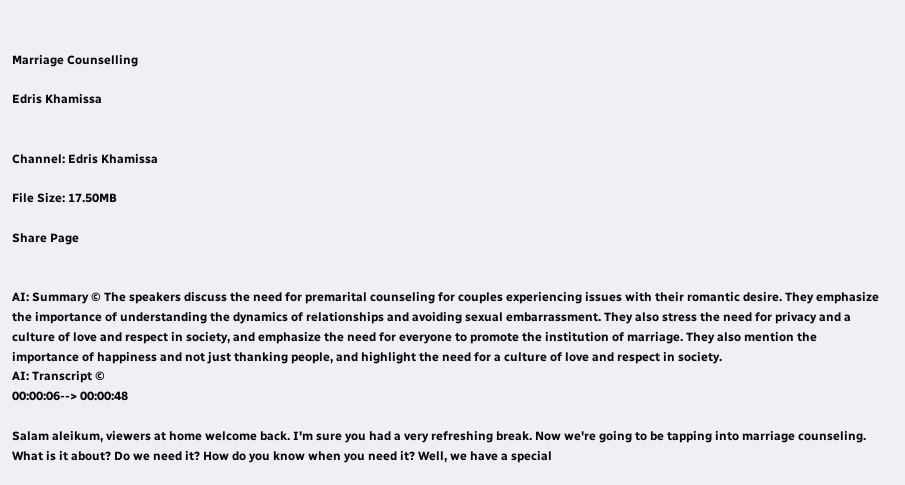Marriage Counselling

Edris Khamissa


Channel: Edris Khamissa

File Size: 17.50MB

Share Page


AI: Summary © The speakers discuss the need for premarital counseling for couples experiencing issues with their romantic desire. They emphasize the importance of understanding the dynamics of relationships and avoiding sexual embarrassment. They also stress the need for privacy and a culture of love and respect in society, and emphasize the need for everyone to promote the institution of marriage. They also mention the importance of happiness and not just thanking people, and highlight the need for a culture of love and respect in society.
AI: Transcript ©
00:00:06--> 00:00:48

Salam aleikum, viewers at home welcome back. I'm sure you had a very refreshing break. Now we're going to be tapping into marriage counseling. What is it about? Do we need it? How do you know when you need it? Well, we have a special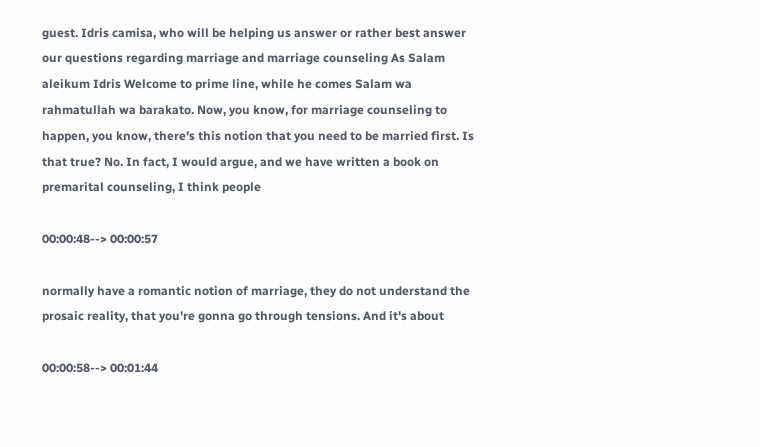guest. Idris camisa, who will be helping us answer or rather best answer our questions regarding marriage and marriage counseling As Salam aleikum Idris Welcome to prime line, while he comes Salam wa rahmatullah wa barakato. Now, you know, for marriage counseling to happen, you know, there's this notion that you need to be married first. Is that true? No. In fact, I would argue, and we have written a book on premarital counseling, I think people

00:00:48--> 00:00:57

normally have a romantic notion of marriage, they do not understand the prosaic reality, that you're gonna go through tensions. And it's about

00:00:58--> 00:01:44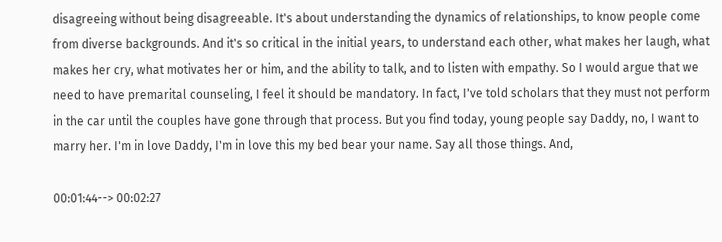disagreeing without being disagreeable. It's about understanding the dynamics of relationships, to know people come from diverse backgrounds. And it's so critical in the initial years, to understand each other, what makes her laugh, what makes her cry, what motivates her or him, and the ability to talk, and to listen with empathy. So I would argue that we need to have premarital counseling, I feel it should be mandatory. In fact, I've told scholars that they must not perform in the car until the couples have gone through that process. But you find today, young people say Daddy, no, I want to marry her. I'm in love Daddy, I'm in love this my bed bear your name. Say all those things. And,

00:01:44--> 00:02:27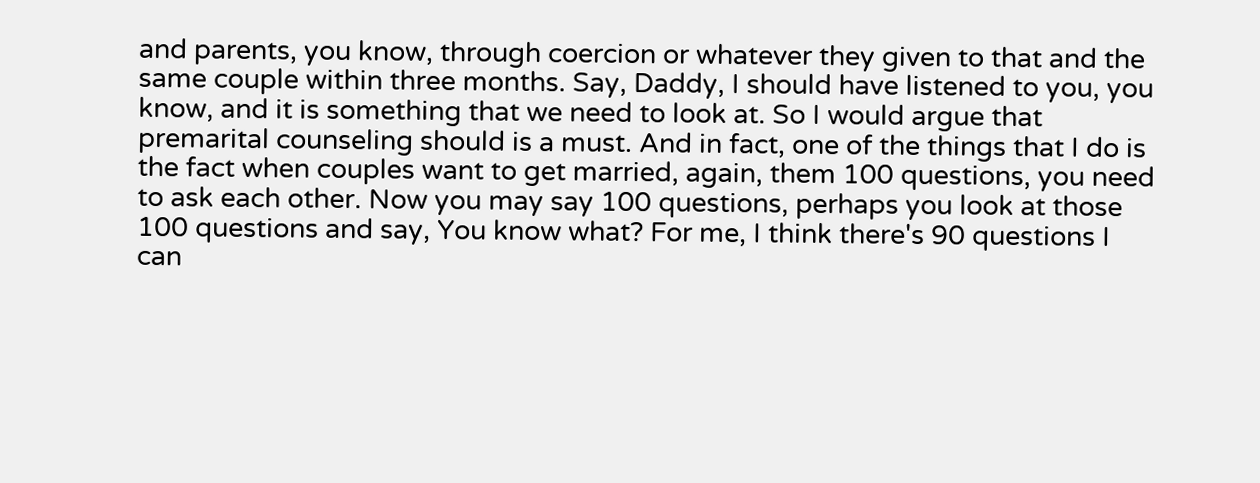and parents, you know, through coercion or whatever they given to that and the same couple within three months. Say, Daddy, I should have listened to you, you know, and it is something that we need to look at. So I would argue that premarital counseling should is a must. And in fact, one of the things that I do is the fact when couples want to get married, again, them 100 questions, you need to ask each other. Now you may say 100 questions, perhaps you look at those 100 questions and say, You know what? For me, I think there's 90 questions I can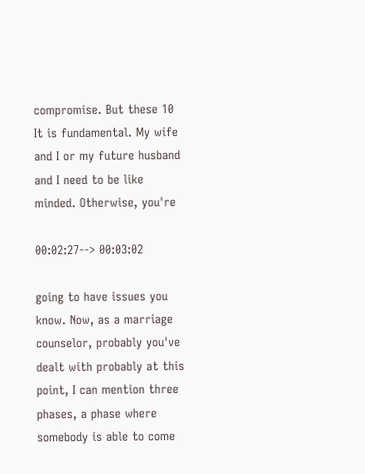compromise. But these 10 It is fundamental. My wife and I or my future husband and I need to be like minded. Otherwise, you're

00:02:27--> 00:03:02

going to have issues you know. Now, as a marriage counselor, probably you've dealt with probably at this point, I can mention three phases, a phase where somebody is able to come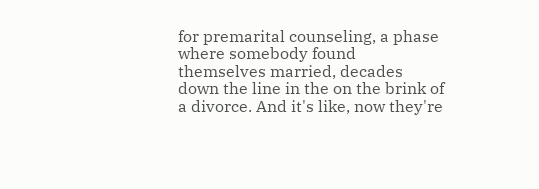for premarital counseling, a phase where somebody found themselves married, decades down the line in the on the brink of a divorce. And it's like, now they're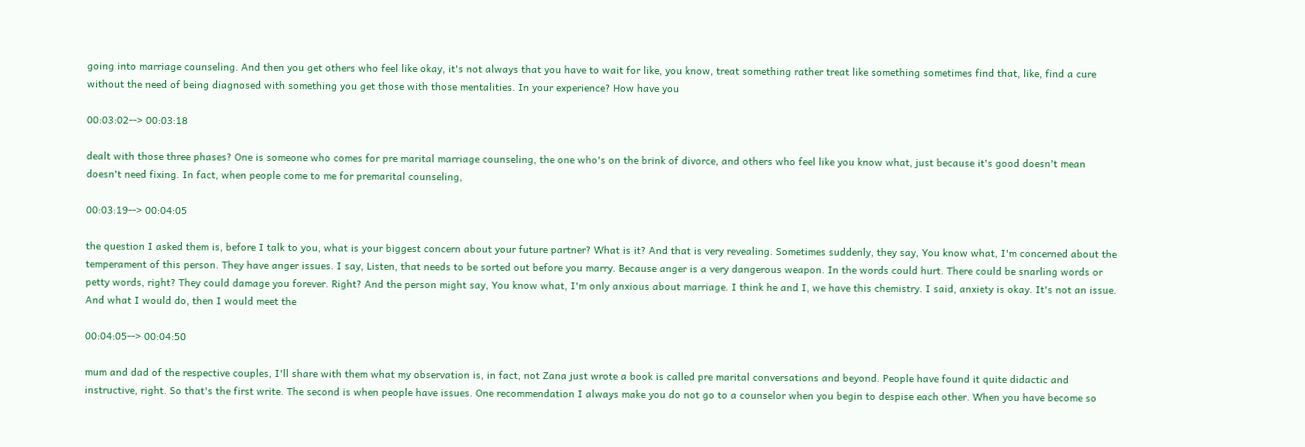going into marriage counseling. And then you get others who feel like okay, it's not always that you have to wait for like, you know, treat something rather treat like something sometimes find that, like, find a cure without the need of being diagnosed with something you get those with those mentalities. In your experience? How have you

00:03:02--> 00:03:18

dealt with those three phases? One is someone who comes for pre marital marriage counseling, the one who's on the brink of divorce, and others who feel like you know what, just because it's good doesn't mean doesn't need fixing. In fact, when people come to me for premarital counseling,

00:03:19--> 00:04:05

the question I asked them is, before I talk to you, what is your biggest concern about your future partner? What is it? And that is very revealing. Sometimes suddenly, they say, You know what, I'm concerned about the temperament of this person. They have anger issues. I say, Listen, that needs to be sorted out before you marry. Because anger is a very dangerous weapon. In the words could hurt. There could be snarling words or petty words, right? They could damage you forever. Right? And the person might say, You know what, I'm only anxious about marriage. I think he and I, we have this chemistry. I said, anxiety is okay. It's not an issue. And what I would do, then I would meet the

00:04:05--> 00:04:50

mum and dad of the respective couples, I'll share with them what my observation is, in fact, not Zana just wrote a book is called pre marital conversations and beyond. People have found it quite didactic and instructive, right. So that's the first write. The second is when people have issues. One recommendation I always make you do not go to a counselor when you begin to despise each other. When you have become so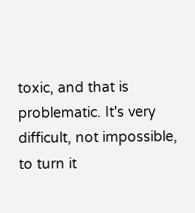toxic, and that is problematic. It's very difficult, not impossible, to turn it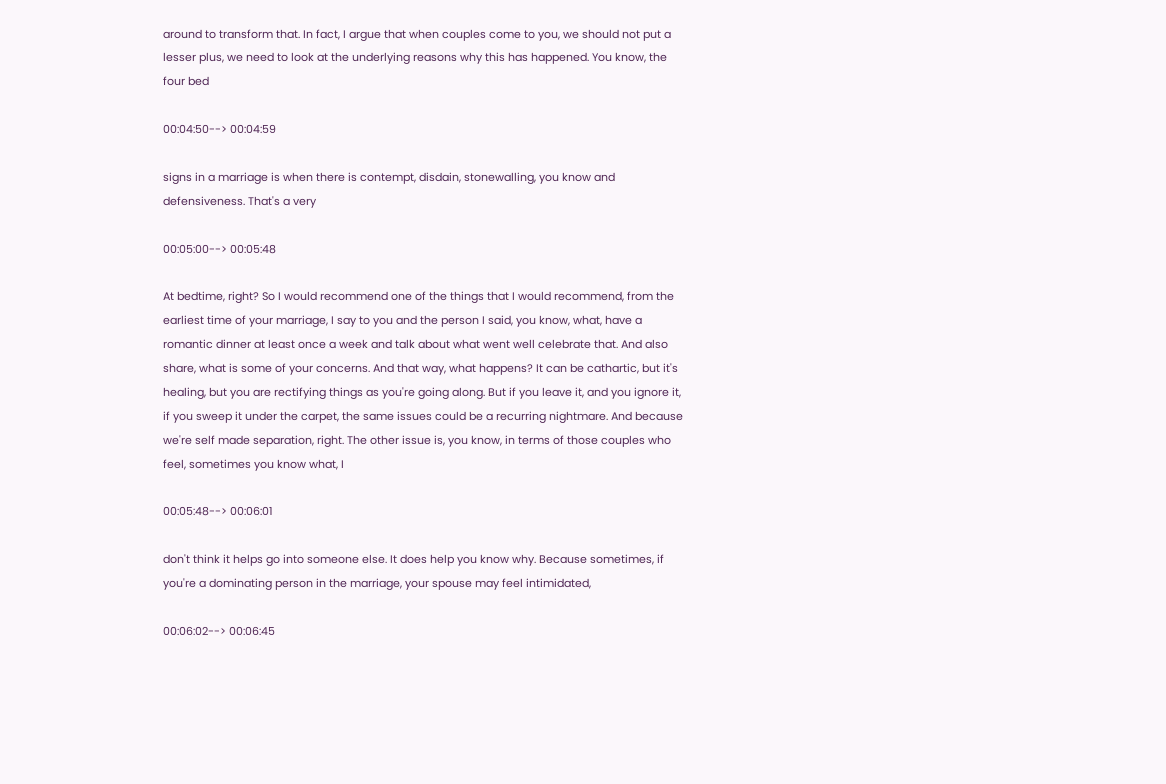around to transform that. In fact, I argue that when couples come to you, we should not put a lesser plus, we need to look at the underlying reasons why this has happened. You know, the four bed

00:04:50--> 00:04:59

signs in a marriage is when there is contempt, disdain, stonewalling, you know and defensiveness. That's a very

00:05:00--> 00:05:48

At bedtime, right? So I would recommend one of the things that I would recommend, from the earliest time of your marriage, I say to you and the person I said, you know, what, have a romantic dinner at least once a week and talk about what went well celebrate that. And also share, what is some of your concerns. And that way, what happens? It can be cathartic, but it's healing, but you are rectifying things as you're going along. But if you leave it, and you ignore it, if you sweep it under the carpet, the same issues could be a recurring nightmare. And because we're self made separation, right. The other issue is, you know, in terms of those couples who feel, sometimes you know what, I

00:05:48--> 00:06:01

don't think it helps go into someone else. It does help you know why. Because sometimes, if you're a dominating person in the marriage, your spouse may feel intimidated,

00:06:02--> 00:06:45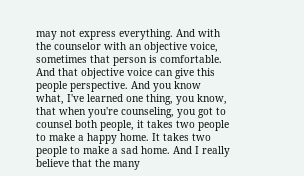may not express everything. And with the counselor with an objective voice, sometimes that person is comfortable. And that objective voice can give this people perspective. And you know what, I've learned one thing, you know, that when you're counseling, you got to counsel both people, it takes two people to make a happy home. It takes two people to make a sad home. And I really believe that the many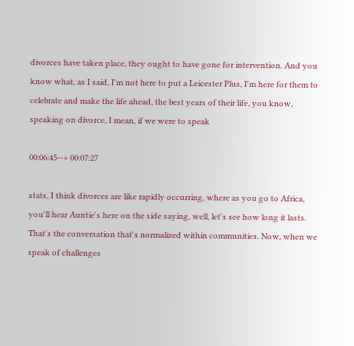divorces have taken place, they ought to have gone for intervention. And you know what, as I said, I'm not here to put a Leicester Plus, I'm here for them to celebrate and make the life ahead, the best years of their life, you know, speaking on divorce, I mean, if we were to speak

00:06:45--> 00:07:27

stats, I think divorces are like rapidly occurring, where as you go to Africa, you'll hear Auntie's here on the side saying, well, let's see how long it lasts. That's the conversation that's normalized within communities. Now, when we speak of challenges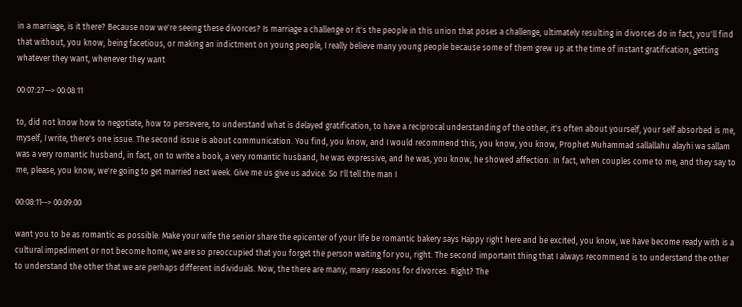in a marriage, is it there? Because now we're seeing these divorces? Is marriage a challenge or it's the people in this union that poses a challenge, ultimately resulting in divorces do in fact, you'll find that without, you know, being facetious, or making an indictment on young people, I really believe many young people because some of them grew up at the time of instant gratification, getting whatever they want, whenever they want

00:07:27--> 00:08:11

to, did not know how to negotiate, how to persevere, to understand what is delayed gratification, to have a reciprocal understanding of the other, it's often about yourself, your self absorbed is me, myself, I write, there's one issue. The second issue is about communication. You find, you know, and I would recommend this, you know, you know, Prophet Muhammad sallallahu alayhi wa sallam was a very romantic husband, in fact, on to write a book, a very romantic husband, he was expressive, and he was, you know, he showed affection. In fact, when couples come to me, and they say to me, please, you know, we're going to get married next week. Give me us give us advice. So I'll tell the man I

00:08:11--> 00:09:00

want you to be as romantic as possible. Make your wife the senior share the epicenter of your life be romantic bakery says Happy right here and be excited, you know, we have become ready with is a cultural impediment or not become home, we are so preoccupied that you forget the person waiting for you, right. The second important thing that I always recommend is to understand the other to understand the other that we are perhaps different individuals. Now, the there are many, many reasons for divorces. Right? The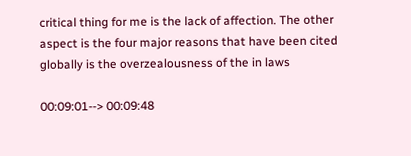critical thing for me is the lack of affection. The other aspect is the four major reasons that have been cited globally is the overzealousness of the in laws

00:09:01--> 00:09:48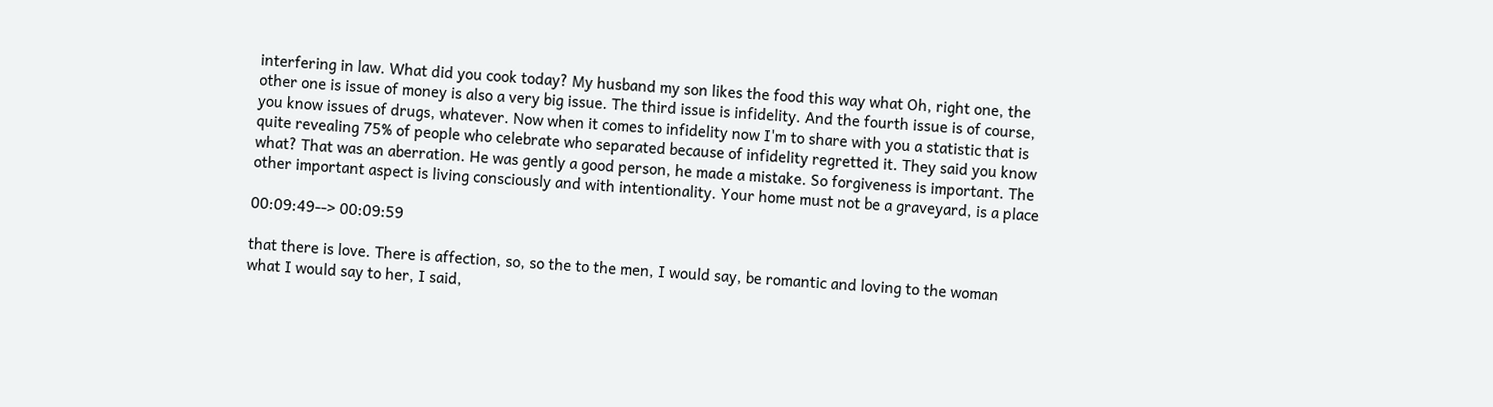interfering in law. What did you cook today? My husband my son likes the food this way what Oh, right one, the other one is issue of money is also a very big issue. The third issue is infidelity. And the fourth issue is of course, you know issues of drugs, whatever. Now when it comes to infidelity now I'm to share with you a statistic that is quite revealing 75% of people who celebrate who separated because of infidelity regretted it. They said you know what? That was an aberration. He was gently a good person, he made a mistake. So forgiveness is important. The other important aspect is living consciously and with intentionality. Your home must not be a graveyard, is a place

00:09:49--> 00:09:59

that there is love. There is affection, so, so the to the men, I would say, be romantic and loving to the woman what I would say to her, I said,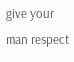give your man respect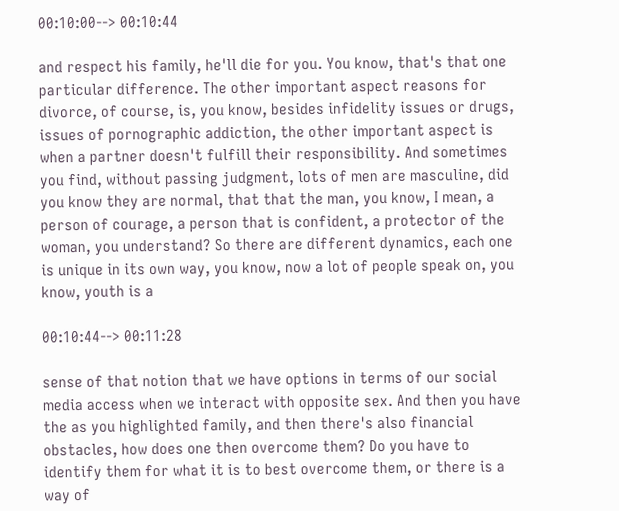00:10:00--> 00:10:44

and respect his family, he'll die for you. You know, that's that one particular difference. The other important aspect reasons for divorce, of course, is, you know, besides infidelity issues or drugs, issues of pornographic addiction, the other important aspect is when a partner doesn't fulfill their responsibility. And sometimes you find, without passing judgment, lots of men are masculine, did you know they are normal, that that the man, you know, I mean, a person of courage, a person that is confident, a protector of the woman, you understand? So there are different dynamics, each one is unique in its own way, you know, now a lot of people speak on, you know, youth is a

00:10:44--> 00:11:28

sense of that notion that we have options in terms of our social media access when we interact with opposite sex. And then you have the as you highlighted family, and then there's also financial obstacles, how does one then overcome them? Do you have to identify them for what it is to best overcome them, or there is a way of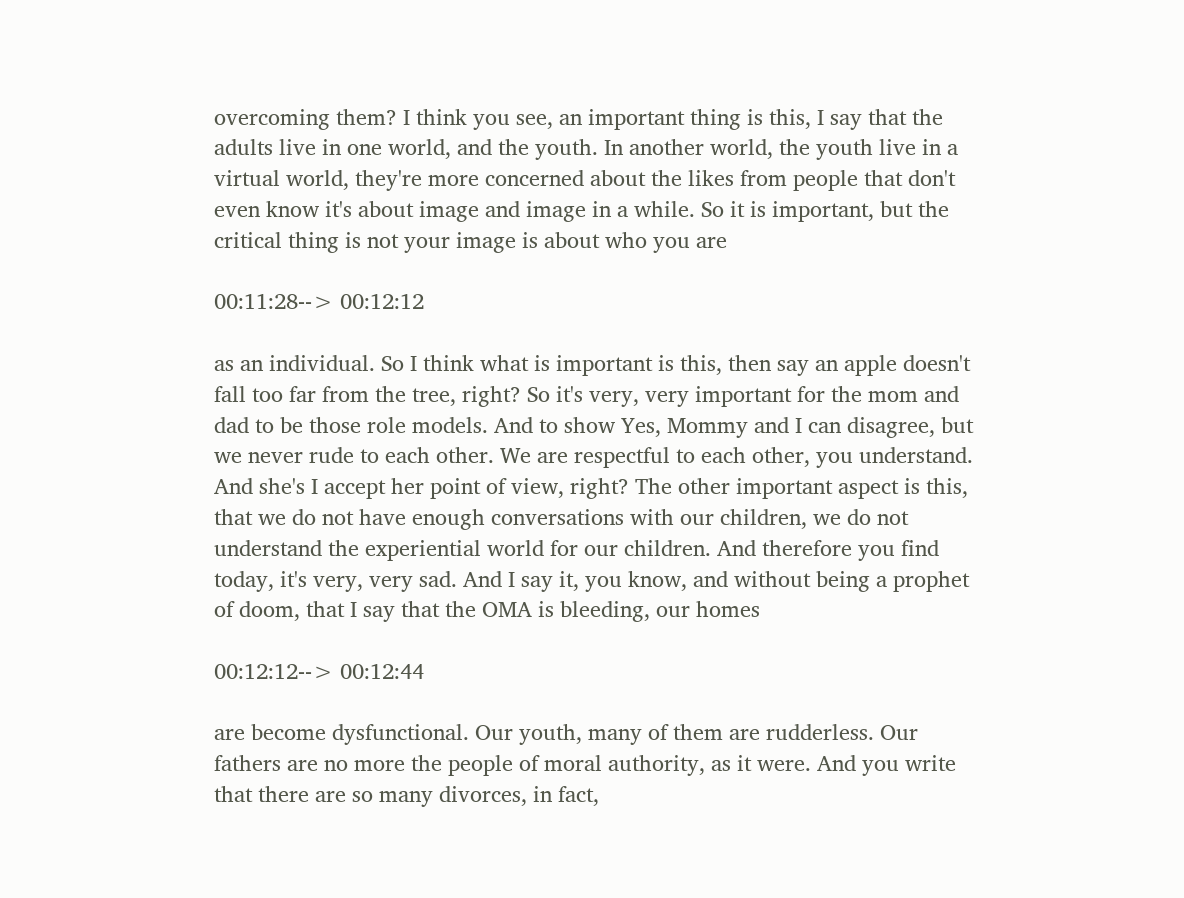overcoming them? I think you see, an important thing is this, I say that the adults live in one world, and the youth. In another world, the youth live in a virtual world, they're more concerned about the likes from people that don't even know it's about image and image in a while. So it is important, but the critical thing is not your image is about who you are

00:11:28--> 00:12:12

as an individual. So I think what is important is this, then say an apple doesn't fall too far from the tree, right? So it's very, very important for the mom and dad to be those role models. And to show Yes, Mommy and I can disagree, but we never rude to each other. We are respectful to each other, you understand. And she's I accept her point of view, right? The other important aspect is this, that we do not have enough conversations with our children, we do not understand the experiential world for our children. And therefore you find today, it's very, very sad. And I say it, you know, and without being a prophet of doom, that I say that the OMA is bleeding, our homes

00:12:12--> 00:12:44

are become dysfunctional. Our youth, many of them are rudderless. Our fathers are no more the people of moral authority, as it were. And you write that there are so many divorces, in fact,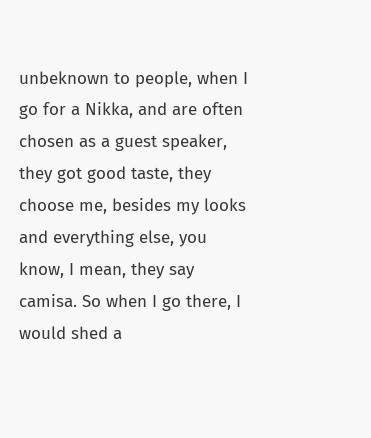unbeknown to people, when I go for a Nikka, and are often chosen as a guest speaker, they got good taste, they choose me, besides my looks and everything else, you know, I mean, they say camisa. So when I go there, I would shed a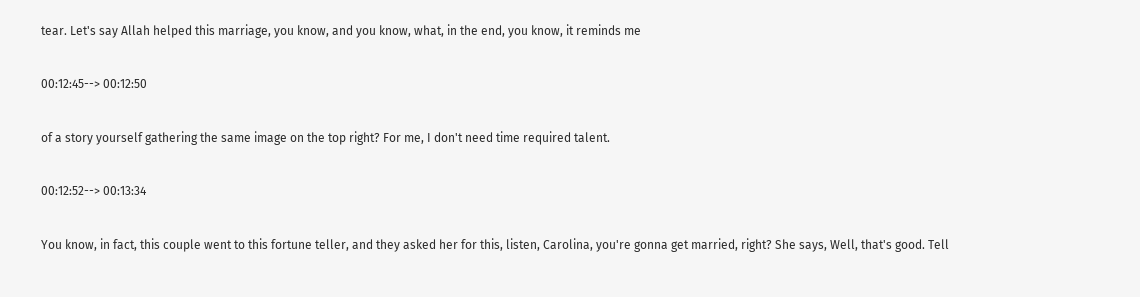tear. Let's say Allah helped this marriage, you know, and you know, what, in the end, you know, it reminds me

00:12:45--> 00:12:50

of a story yourself gathering the same image on the top right? For me, I don't need time required talent.

00:12:52--> 00:13:34

You know, in fact, this couple went to this fortune teller, and they asked her for this, listen, Carolina, you're gonna get married, right? She says, Well, that's good. Tell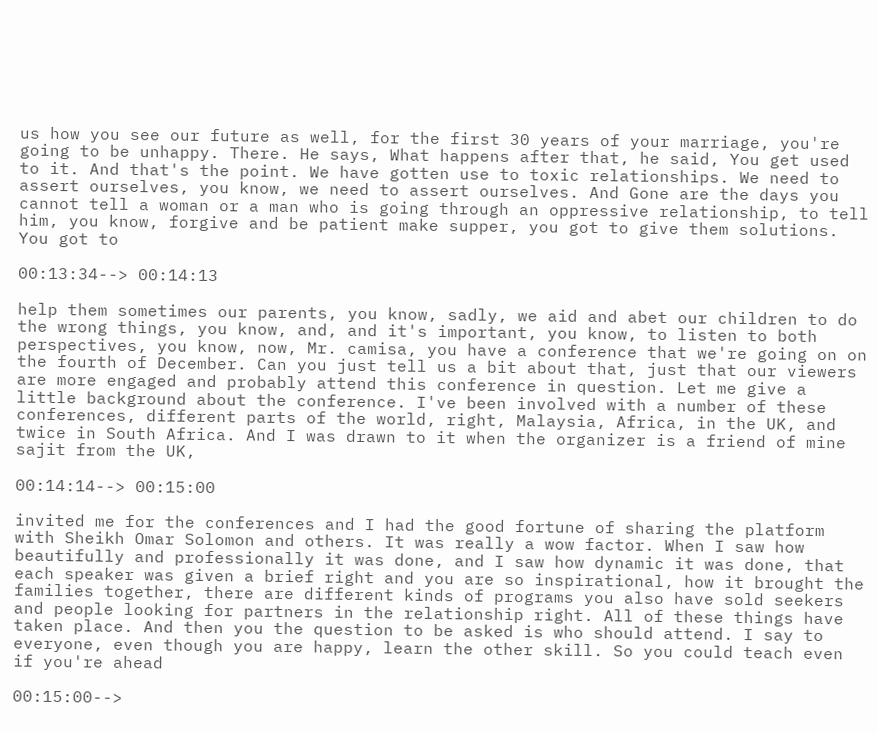us how you see our future as well, for the first 30 years of your marriage, you're going to be unhappy. There. He says, What happens after that, he said, You get used to it. And that's the point. We have gotten use to toxic relationships. We need to assert ourselves, you know, we need to assert ourselves. And Gone are the days you cannot tell a woman or a man who is going through an oppressive relationship, to tell him, you know, forgive and be patient make supper, you got to give them solutions. You got to

00:13:34--> 00:14:13

help them sometimes our parents, you know, sadly, we aid and abet our children to do the wrong things, you know, and, and it's important, you know, to listen to both perspectives, you know, now, Mr. camisa, you have a conference that we're going on on the fourth of December. Can you just tell us a bit about that, just that our viewers are more engaged and probably attend this conference in question. Let me give a little background about the conference. I've been involved with a number of these conferences, different parts of the world, right, Malaysia, Africa, in the UK, and twice in South Africa. And I was drawn to it when the organizer is a friend of mine sajit from the UK,

00:14:14--> 00:15:00

invited me for the conferences and I had the good fortune of sharing the platform with Sheikh Omar Solomon and others. It was really a wow factor. When I saw how beautifully and professionally it was done, and I saw how dynamic it was done, that each speaker was given a brief right and you are so inspirational, how it brought the families together, there are different kinds of programs you also have sold seekers and people looking for partners in the relationship right. All of these things have taken place. And then you the question to be asked is who should attend. I say to everyone, even though you are happy, learn the other skill. So you could teach even if you're ahead

00:15:00-->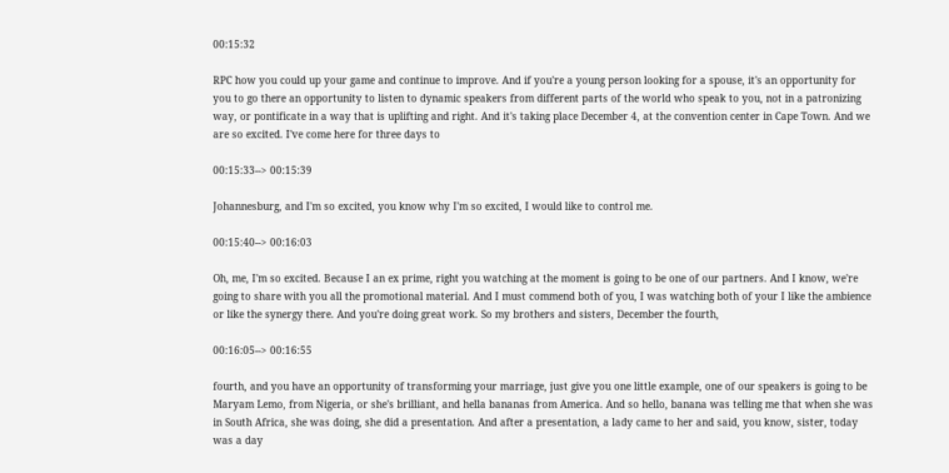00:15:32

RPC how you could up your game and continue to improve. And if you're a young person looking for a spouse, it's an opportunity for you to go there an opportunity to listen to dynamic speakers from different parts of the world who speak to you, not in a patronizing way, or pontificate in a way that is uplifting and right. And it's taking place December 4, at the convention center in Cape Town. And we are so excited. I've come here for three days to

00:15:33--> 00:15:39

Johannesburg, and I'm so excited, you know why I'm so excited, I would like to control me.

00:15:40--> 00:16:03

Oh, me, I'm so excited. Because I an ex prime, right you watching at the moment is going to be one of our partners. And I know, we're going to share with you all the promotional material. And I must commend both of you, I was watching both of your I like the ambience or like the synergy there. And you're doing great work. So my brothers and sisters, December the fourth,

00:16:05--> 00:16:55

fourth, and you have an opportunity of transforming your marriage, just give you one little example, one of our speakers is going to be Maryam Lemo, from Nigeria, or she's brilliant, and hella bananas from America. And so hello, banana was telling me that when she was in South Africa, she was doing, she did a presentation. And after a presentation, a lady came to her and said, you know, sister, today was a day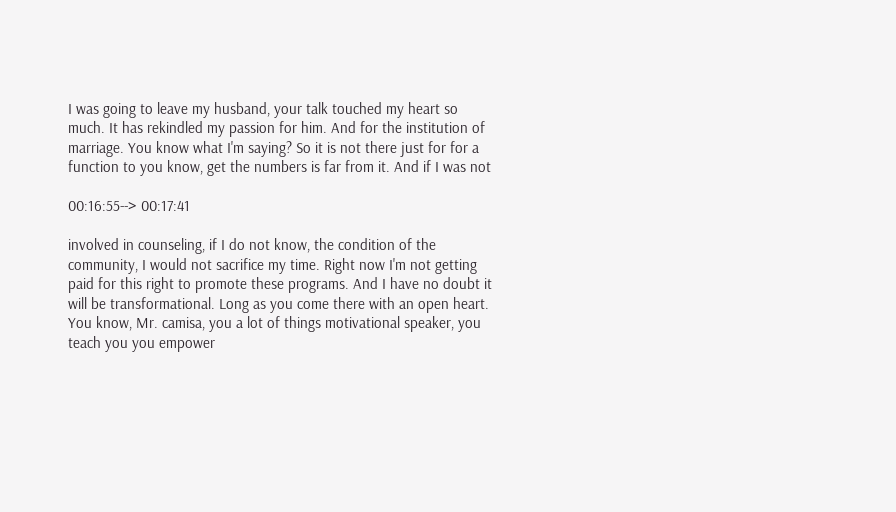I was going to leave my husband, your talk touched my heart so much. It has rekindled my passion for him. And for the institution of marriage. You know what I'm saying? So it is not there just for for a function to you know, get the numbers is far from it. And if I was not

00:16:55--> 00:17:41

involved in counseling, if I do not know, the condition of the community, I would not sacrifice my time. Right now I'm not getting paid for this right to promote these programs. And I have no doubt it will be transformational. Long as you come there with an open heart. You know, Mr. camisa, you a lot of things motivational speaker, you teach you you empower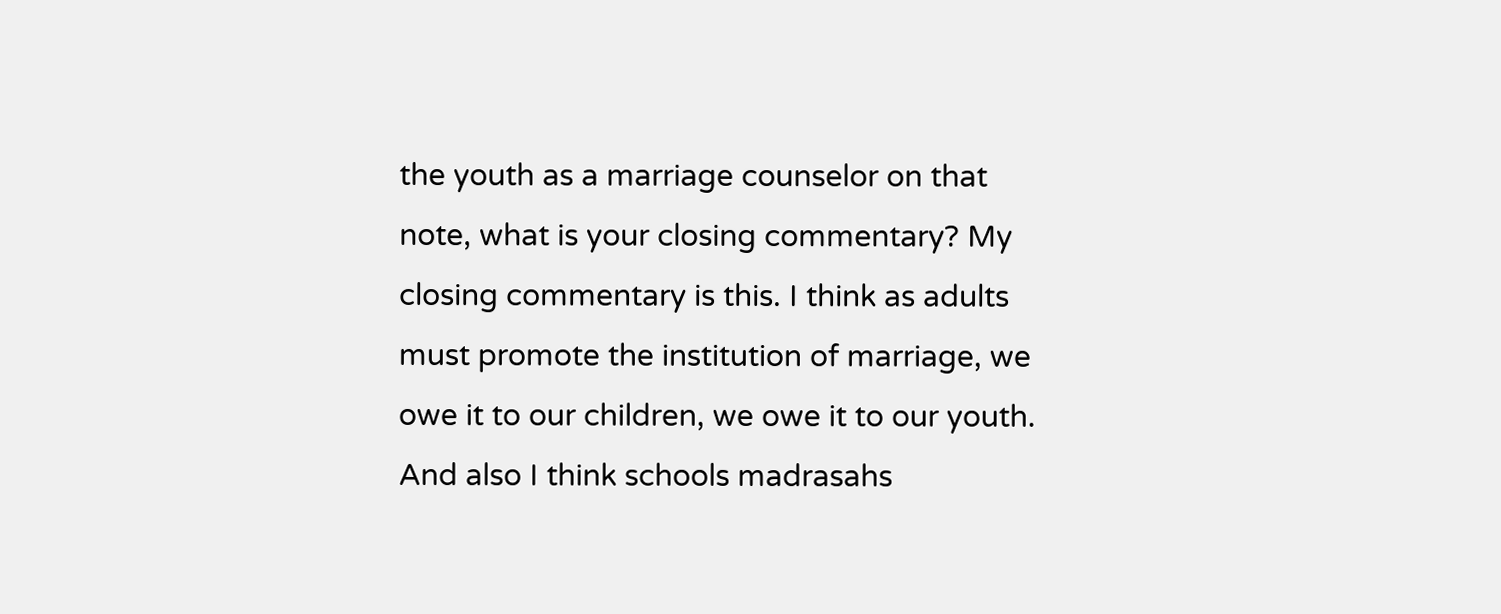the youth as a marriage counselor on that note, what is your closing commentary? My closing commentary is this. I think as adults must promote the institution of marriage, we owe it to our children, we owe it to our youth. And also I think schools madrasahs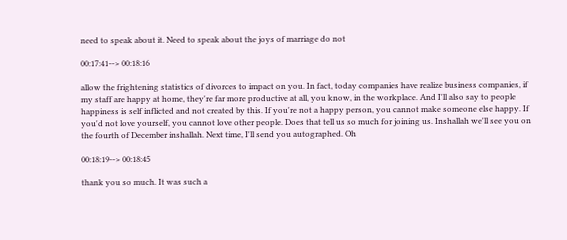need to speak about it. Need to speak about the joys of marriage do not

00:17:41--> 00:18:16

allow the frightening statistics of divorces to impact on you. In fact, today companies have realize business companies, if my staff are happy at home, they're far more productive at all, you know, in the workplace. And I'll also say to people happiness is self inflicted and not created by this. If you're not a happy person, you cannot make someone else happy. If you'd not love yourself, you cannot love other people. Does that tell us so much for joining us. Inshallah we'll see you on the fourth of December inshallah. Next time, I'll send you autographed. Oh

00:18:19--> 00:18:45

thank you so much. It was such a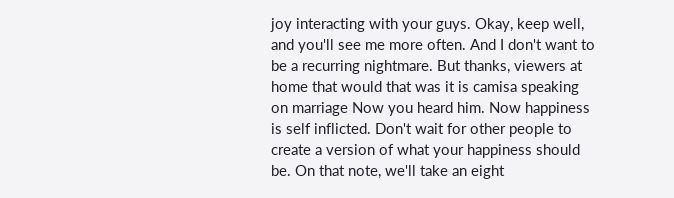joy interacting with your guys. Okay, keep well, and you'll see me more often. And I don't want to be a recurring nightmare. But thanks, viewers at home that would that was it is camisa speaking on marriage Now you heard him. Now happiness is self inflicted. Don't wait for other people to create a version of what your happiness should be. On that note, we'll take an eight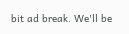bit ad break. We'll be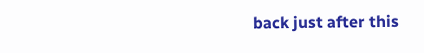back just after this